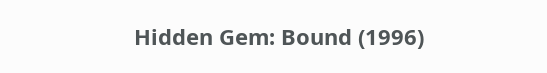Hidden Gem: Bound (1996)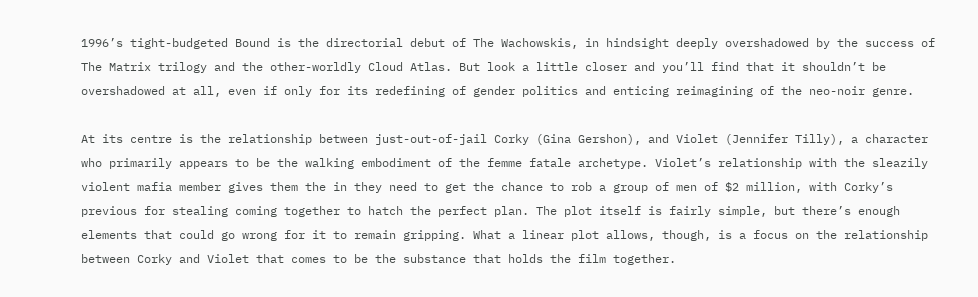1996’s tight-budgeted Bound is the directorial debut of The Wachowskis, in hindsight deeply overshadowed by the success of The Matrix trilogy and the other-worldly Cloud Atlas. But look a little closer and you’ll find that it shouldn’t be overshadowed at all, even if only for its redefining of gender politics and enticing reimagining of the neo-noir genre.

At its centre is the relationship between just-out-of-jail Corky (Gina Gershon), and Violet (Jennifer Tilly), a character who primarily appears to be the walking embodiment of the femme fatale archetype. Violet’s relationship with the sleazily violent mafia member gives them the in they need to get the chance to rob a group of men of $2 million, with Corky’s previous for stealing coming together to hatch the perfect plan. The plot itself is fairly simple, but there’s enough elements that could go wrong for it to remain gripping. What a linear plot allows, though, is a focus on the relationship between Corky and Violet that comes to be the substance that holds the film together.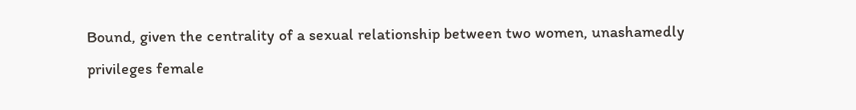Bound, given the centrality of a sexual relationship between two women, unashamedly privileges female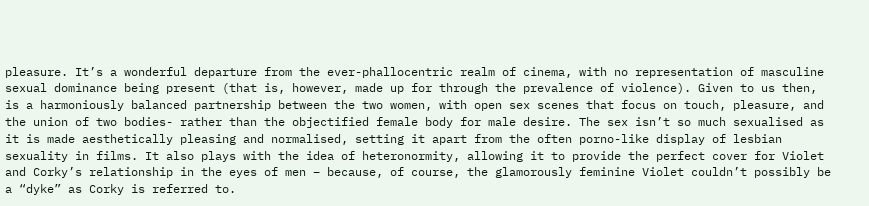pleasure. It’s a wonderful departure from the ever-phallocentric realm of cinema, with no representation of masculine sexual dominance being present (that is, however, made up for through the prevalence of violence). Given to us then, is a harmoniously balanced partnership between the two women, with open sex scenes that focus on touch, pleasure, and the union of two bodies- rather than the objectified female body for male desire. The sex isn’t so much sexualised as it is made aesthetically pleasing and normalised, setting it apart from the often porno-like display of lesbian sexuality in films. It also plays with the idea of heteronormity, allowing it to provide the perfect cover for Violet and Corky’s relationship in the eyes of men – because, of course, the glamorously feminine Violet couldn’t possibly be a “dyke” as Corky is referred to.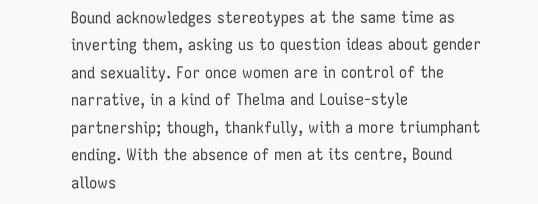Bound acknowledges stereotypes at the same time as inverting them, asking us to question ideas about gender and sexuality. For once women are in control of the narrative, in a kind of Thelma and Louise-style partnership; though, thankfully, with a more triumphant ending. With the absence of men at its centre, Bound allows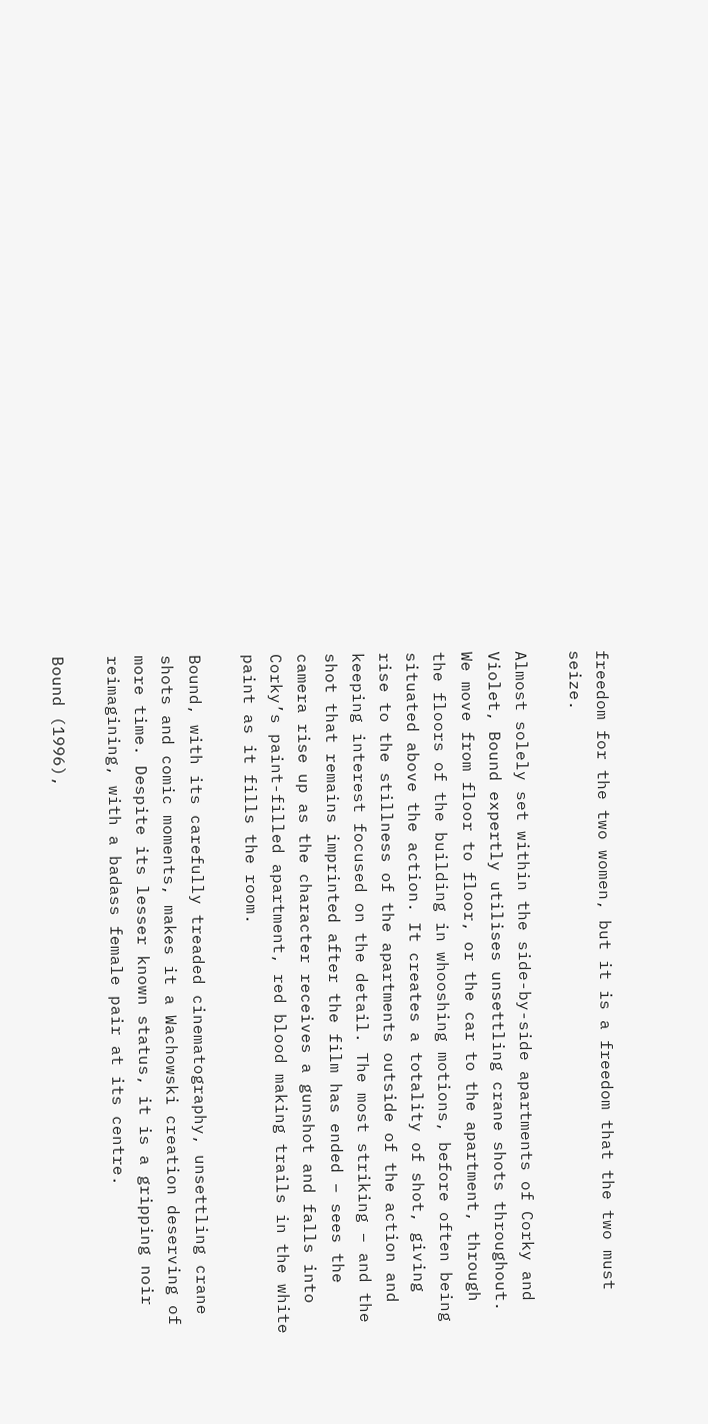freedom for the two women, but it is a freedom that the two must seize.

Almost solely set within the side-by-side apartments of Corky and Violet, Bound expertly utilises unsettling crane shots throughout. We move from floor to floor, or the car to the apartment, through the floors of the building in whooshing motions, before often being situated above the action. It creates a totality of shot, giving rise to the stillness of the apartments outside of the action and keeping interest focused on the detail. The most striking – and the shot that remains imprinted after the film has ended – sees the camera rise up as the character receives a gunshot and falls into Corky’s paint-filled apartment, red blood making trails in the white paint as it fills the room.

Bound, with its carefully treaded cinematography, unsettling crane shots and comic moments, makes it a Wachowski creation deserving of more time. Despite its lesser known status, it is a gripping noir reimagining, with a badass female pair at its centre.

Bound (1996),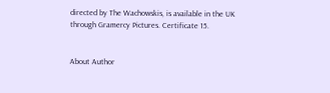directed by The Wachowskis, is available in the UK through Gramercy Pictures. Certificate 15.


About Author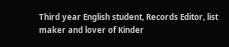Third year English student, Records Editor, list maker and lover of Kinder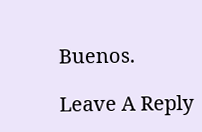Buenos.

Leave A Reply